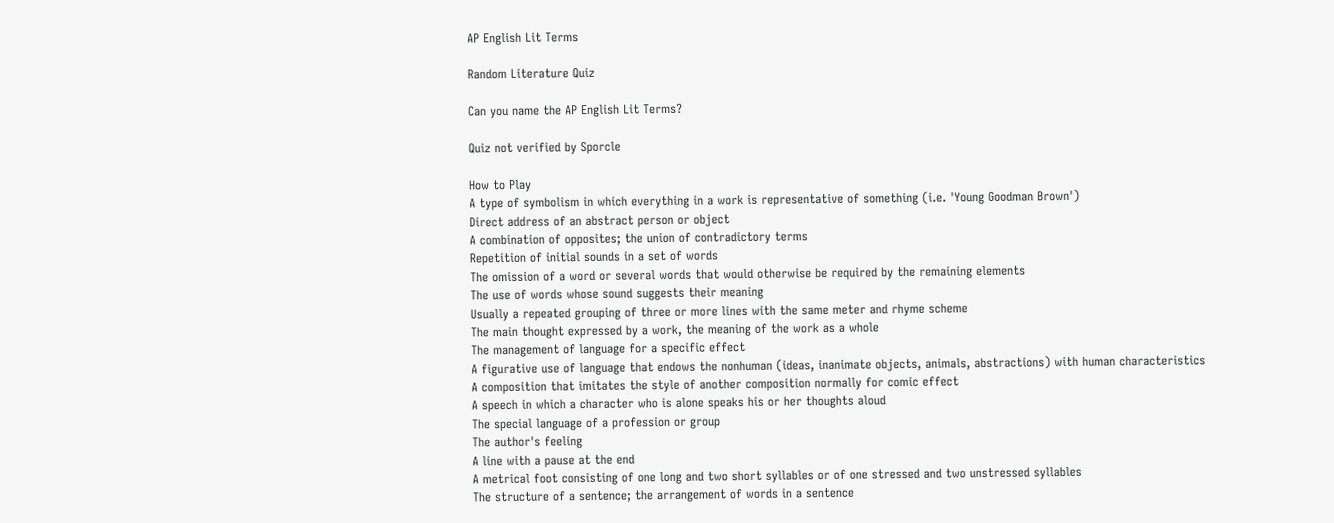AP English Lit Terms

Random Literature Quiz

Can you name the AP English Lit Terms?

Quiz not verified by Sporcle

How to Play
A type of symbolism in which everything in a work is representative of something (i.e. 'Young Goodman Brown')
Direct address of an abstract person or object
A combination of opposites; the union of contradictory terms
Repetition of initial sounds in a set of words
The omission of a word or several words that would otherwise be required by the remaining elements
The use of words whose sound suggests their meaning
Usually a repeated grouping of three or more lines with the same meter and rhyme scheme
The main thought expressed by a work, the meaning of the work as a whole
The management of language for a specific effect
A figurative use of language that endows the nonhuman (ideas, inanimate objects, animals, abstractions) with human characteristics
A composition that imitates the style of another composition normally for comic effect
A speech in which a character who is alone speaks his or her thoughts aloud
The special language of a profession or group
The author's feeling
A line with a pause at the end
A metrical foot consisting of one long and two short syllables or of one stressed and two unstressed syllables
The structure of a sentence; the arrangement of words in a sentence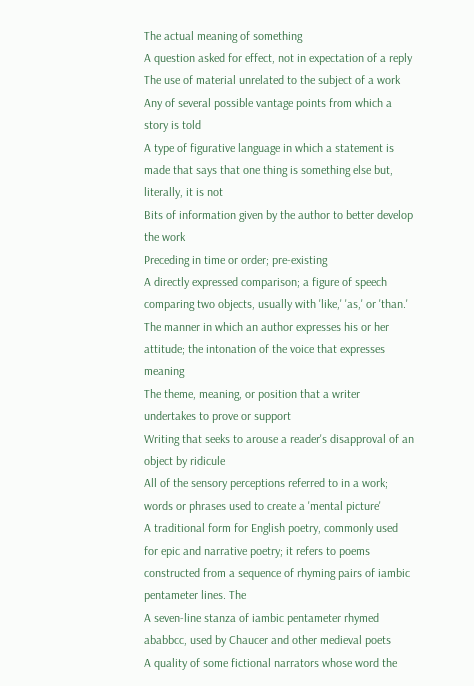The actual meaning of something
A question asked for effect, not in expectation of a reply
The use of material unrelated to the subject of a work
Any of several possible vantage points from which a story is told
A type of figurative language in which a statement is made that says that one thing is something else but, literally, it is not
Bits of information given by the author to better develop the work
Preceding in time or order; pre-existing
A directly expressed comparison; a figure of speech comparing two objects, usually with 'like,' 'as,' or 'than.'
The manner in which an author expresses his or her attitude; the intonation of the voice that expresses meaning
The theme, meaning, or position that a writer undertakes to prove or support
Writing that seeks to arouse a reader's disapproval of an object by ridicule
All of the sensory perceptions referred to in a work; words or phrases used to create a 'mental picture'
A traditional form for English poetry, commonly used for epic and narrative poetry; it refers to poems constructed from a sequence of rhyming pairs of iambic pentameter lines. The
A seven-line stanza of iambic pentameter rhymed ababbcc, used by Chaucer and other medieval poets
A quality of some fictional narrators whose word the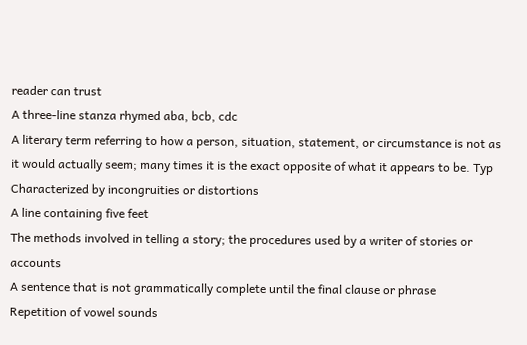reader can trust
A three-line stanza rhymed aba, bcb, cdc
A literary term referring to how a person, situation, statement, or circumstance is not as it would actually seem; many times it is the exact opposite of what it appears to be. Typ
Characterized by incongruities or distortions
A line containing five feet
The methods involved in telling a story; the procedures used by a writer of stories or accounts
A sentence that is not grammatically complete until the final clause or phrase
Repetition of vowel sounds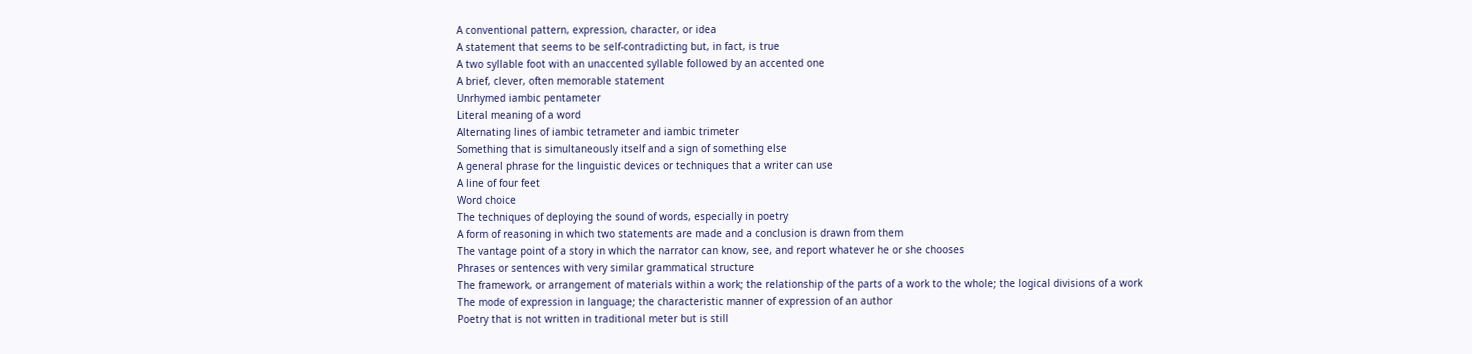A conventional pattern, expression, character, or idea
A statement that seems to be self-contradicting but, in fact, is true
A two syllable foot with an unaccented syllable followed by an accented one
A brief, clever, often memorable statement
Unrhymed iambic pentameter
Literal meaning of a word
Alternating lines of iambic tetrameter and iambic trimeter
Something that is simultaneously itself and a sign of something else
A general phrase for the linguistic devices or techniques that a writer can use
A line of four feet
Word choice
The techniques of deploying the sound of words, especially in poetry
A form of reasoning in which two statements are made and a conclusion is drawn from them
The vantage point of a story in which the narrator can know, see, and report whatever he or she chooses
Phrases or sentences with very similar grammatical structure
The framework, or arrangement of materials within a work; the relationship of the parts of a work to the whole; the logical divisions of a work
The mode of expression in language; the characteristic manner of expression of an author
Poetry that is not written in traditional meter but is still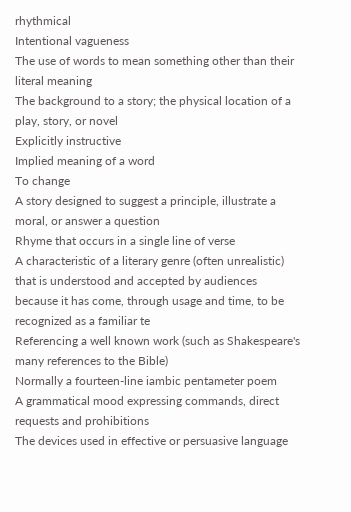rhythmical
Intentional vagueness
The use of words to mean something other than their literal meaning
The background to a story; the physical location of a play, story, or novel
Explicitly instructive
Implied meaning of a word
To change
A story designed to suggest a principle, illustrate a moral, or answer a question
Rhyme that occurs in a single line of verse
A characteristic of a literary genre (often unrealistic) that is understood and accepted by audiences because it has come, through usage and time, to be recognized as a familiar te
Referencing a well known work (such as Shakespeare's many references to the Bible)
Normally a fourteen-line iambic pentameter poem
A grammatical mood expressing commands, direct requests and prohibitions
The devices used in effective or persuasive language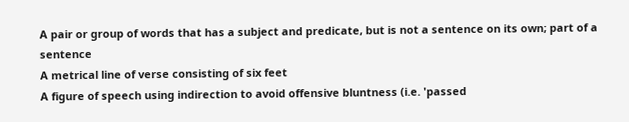A pair or group of words that has a subject and predicate, but is not a sentence on its own; part of a sentence
A metrical line of verse consisting of six feet
A figure of speech using indirection to avoid offensive bluntness (i.e. 'passed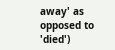away' as opposed to 'died')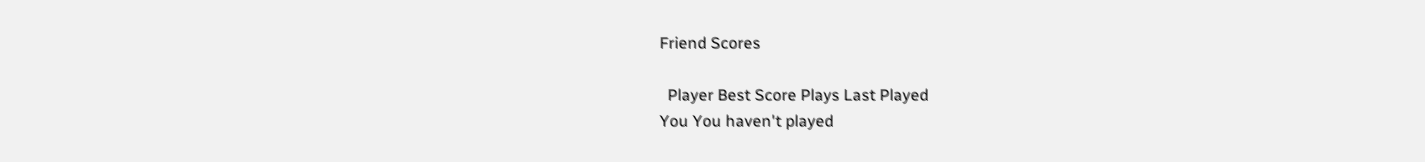Friend Scores

  Player Best Score Plays Last Played
You You haven't played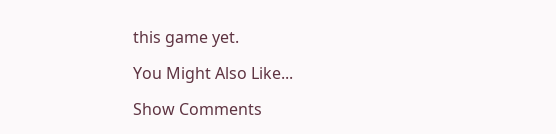this game yet.

You Might Also Like...

Show Comments